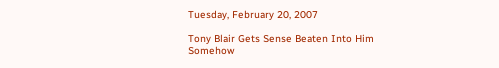Tuesday, February 20, 2007

Tony Blair Gets Sense Beaten Into Him Somehow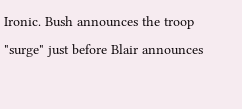Ironic. Bush announces the troop "surge" just before Blair announces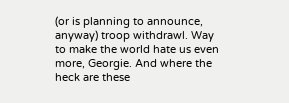(or is planning to announce, anyway) troop withdrawl. Way to make the world hate us even more, Georgie. And where the heck are these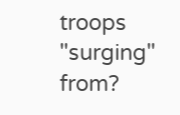troops "surging" from?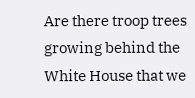Are there troop trees growing behind the White House that we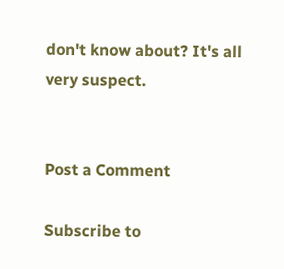don't know about? It's all very suspect.


Post a Comment

Subscribe to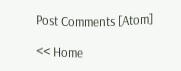Post Comments [Atom]

<< Home